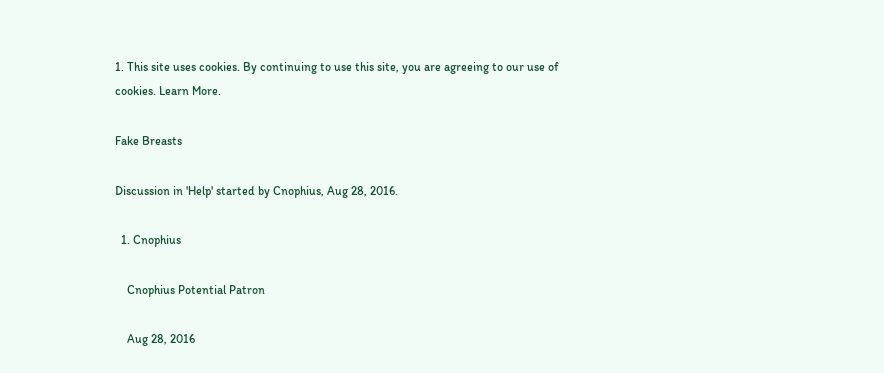1. This site uses cookies. By continuing to use this site, you are agreeing to our use of cookies. Learn More.

Fake Breasts

Discussion in 'Help' started by Cnophius, Aug 28, 2016.

  1. Cnophius

    Cnophius Potential Patron

    Aug 28, 2016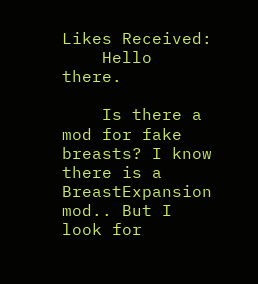Likes Received:
    Hello there.

    Is there a mod for fake breasts? I know there is a BreastExpansion mod.. But I look for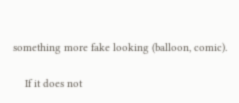something more fake looking (balloon, comic).

    If it does not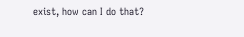exist, how can I do that?